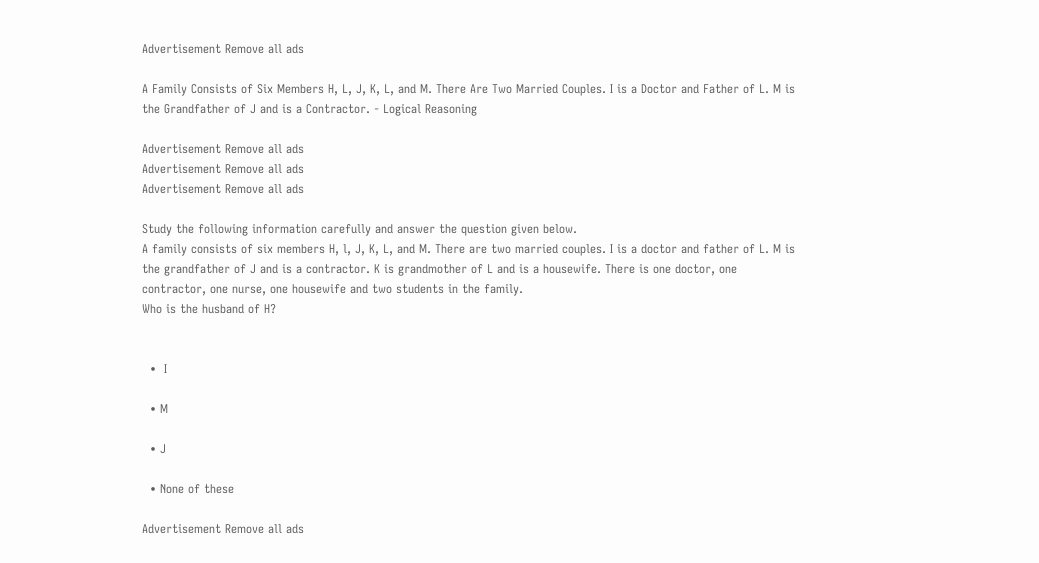Advertisement Remove all ads

A Family Consists of Six Members H, L, J, K, L, and M. There Are Two Married Couples. I is a Doctor and Father of L. M is the Grandfather of J and is a Contractor. - Logical Reasoning

Advertisement Remove all ads
Advertisement Remove all ads
Advertisement Remove all ads

Study the following information carefully and answer the question given below.
A family consists of six members H, l, J, K, L, and M. There are two married couples. I is a doctor and father of L. M is the grandfather of J and is a contractor. K is grandmother of L and is a housewife. There is one doctor, one contractor, one nurse, one housewife and two students in the family.
Who is the husband of H?


  •  I

  • M

  • J

  • None of these

Advertisement Remove all ads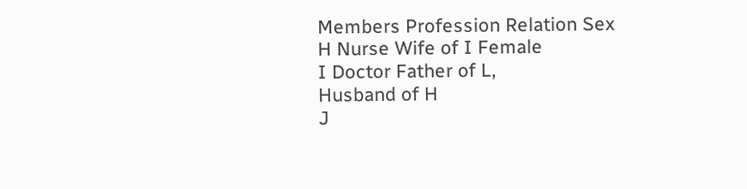Members Profession Relation Sex
H Nurse Wife of I Female
I Doctor Father of L,
Husband of H
J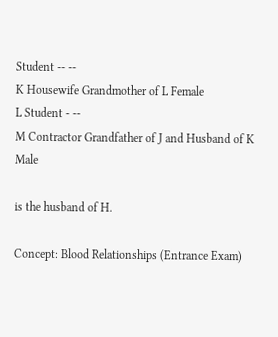Student -- --
K Housewife Grandmother of L Female
L Student - --
M Contractor Grandfather of J and Husband of K Male

is the husband of H.

Concept: Blood Relationships (Entrance Exam)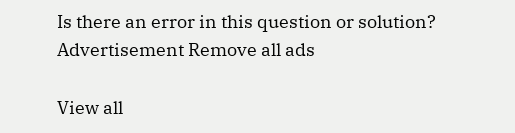Is there an error in this question or solution?
Advertisement Remove all ads

View all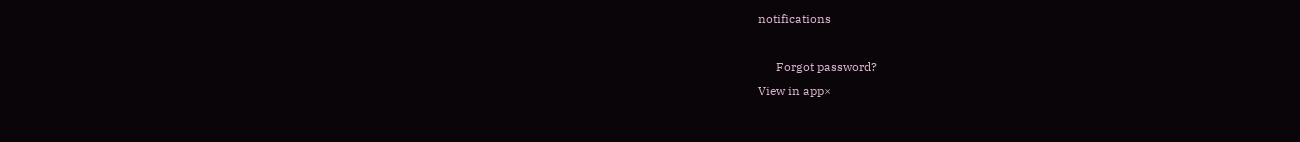notifications

      Forgot password?
View in app×